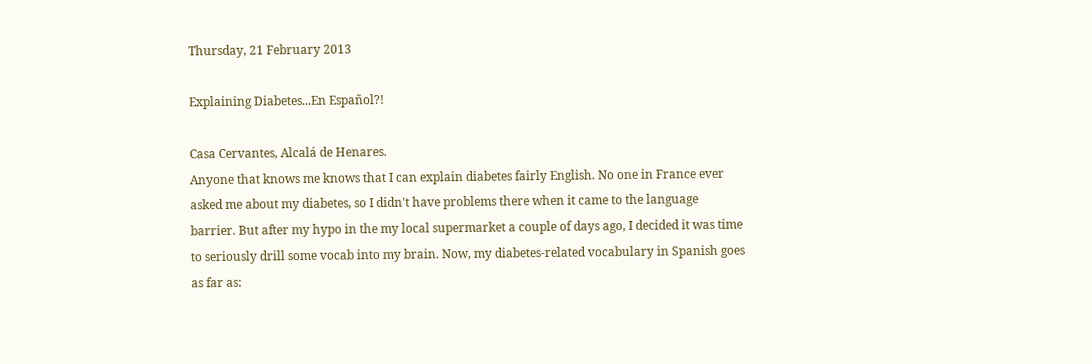Thursday, 21 February 2013

Explaining Diabetes...En Español?!

Casa Cervantes, Alcalá de Henares.
Anyone that knows me knows that I can explain diabetes fairly English. No one in France ever asked me about my diabetes, so I didn't have problems there when it came to the language barrier. But after my hypo in the my local supermarket a couple of days ago, I decided it was time to seriously drill some vocab into my brain. Now, my diabetes-related vocabulary in Spanish goes as far as: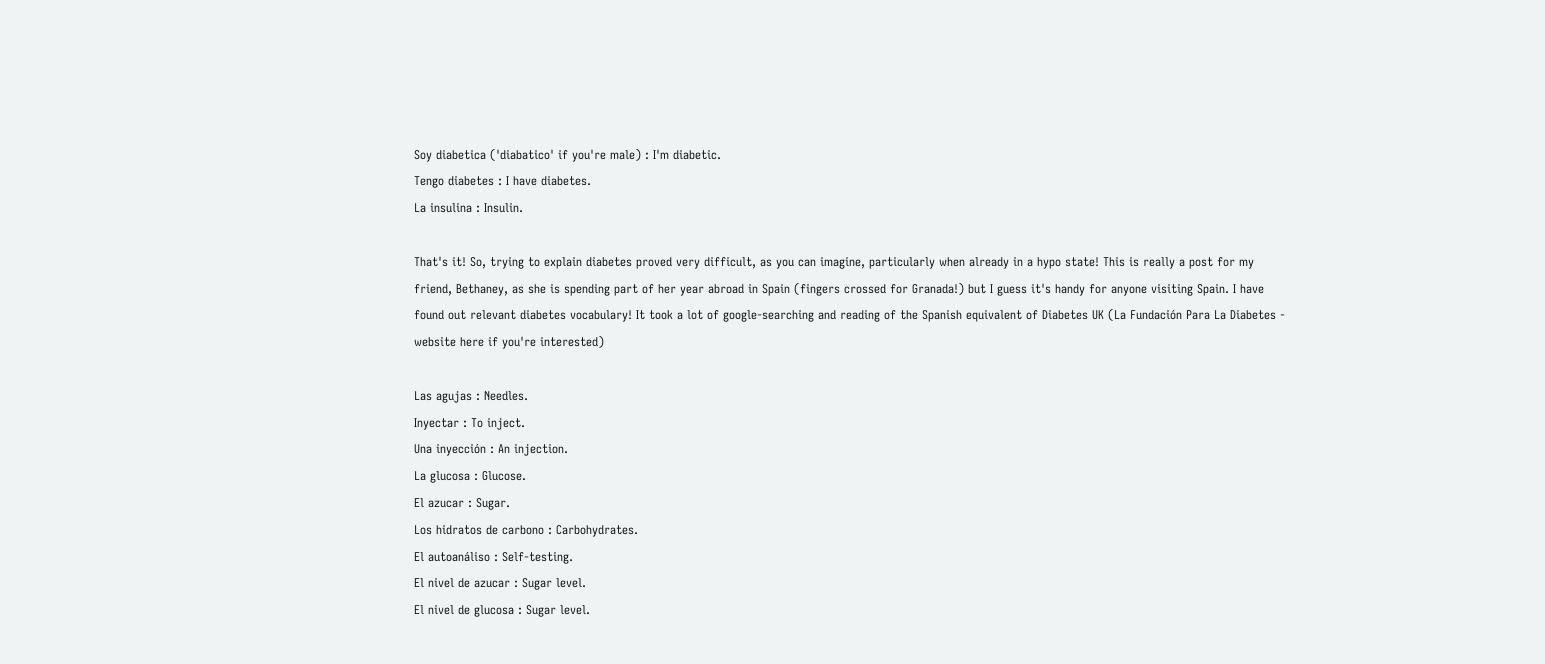Soy diabetica ('diabatico' if you're male) : I'm diabetic.
Tengo diabetes : I have diabetes.
La insulina : Insulin.

That's it! So, trying to explain diabetes proved very difficult, as you can imagine, particularly when already in a hypo state! This is really a post for my friend, Bethaney, as she is spending part of her year abroad in Spain (fingers crossed for Granada!) but I guess it's handy for anyone visiting Spain. I have found out relevant diabetes vocabulary! It took a lot of google-searching and reading of the Spanish equivalent of Diabetes UK (La Fundación Para La Diabetes - website here if you're interested)

Las agujas : Needles.
Inyectar : To inject.
Una inyección : An injection.
La glucosa : Glucose.
El azucar : Sugar.
Los hidratos de carbono : Carbohydrates.
El autoanáliso : Self-testing.
El nivel de azucar : Sugar level.
El nivel de glucosa : Sugar level.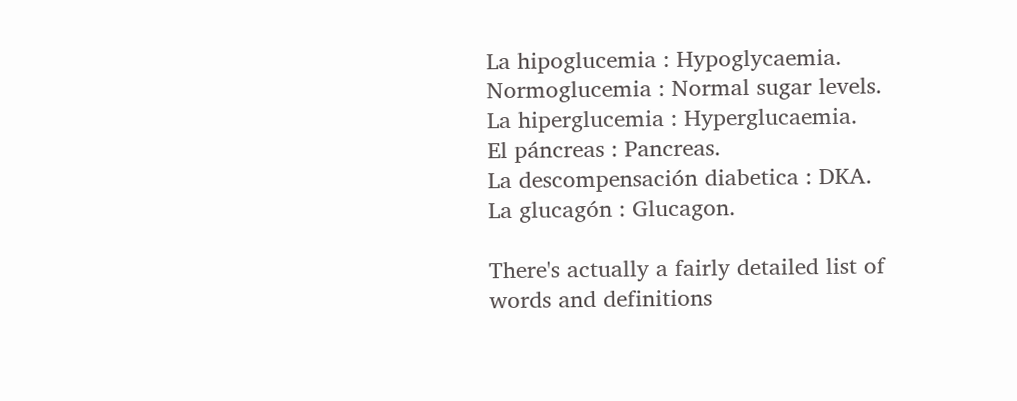La hipoglucemia : Hypoglycaemia.
Normoglucemia : Normal sugar levels.
La hiperglucemia : Hyperglucaemia.
El páncreas : Pancreas.
La descompensación diabetica : DKA.
La glucagón : Glucagon.

There's actually a fairly detailed list of words and definitions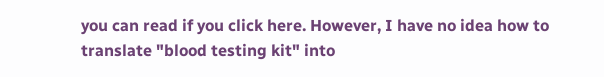you can read if you click here. However, I have no idea how to translate "blood testing kit" into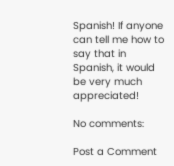Spanish! If anyone can tell me how to say that in Spanish, it would be very much appreciated!

No comments:

Post a Comment